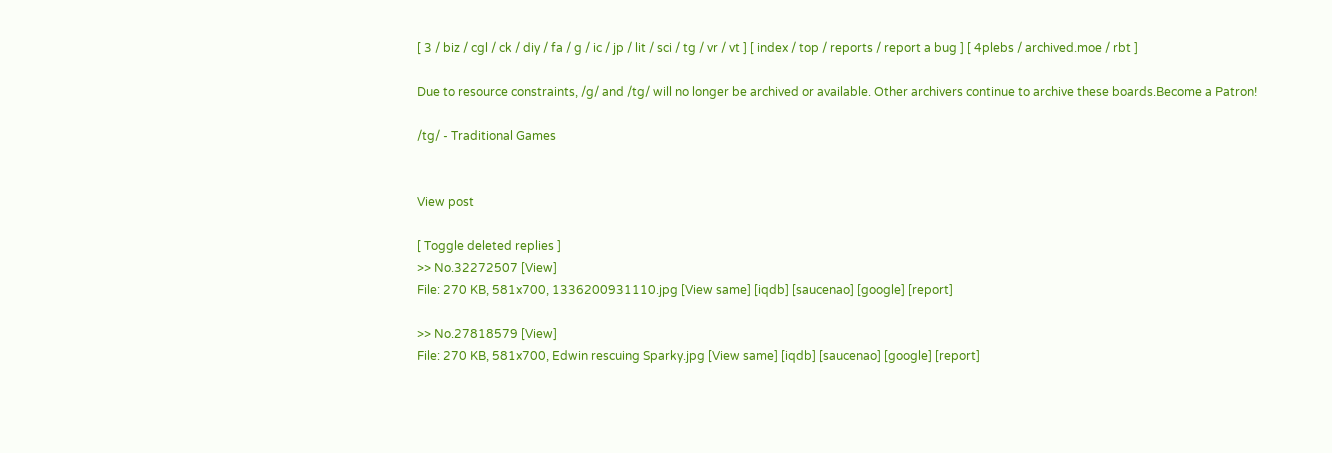[ 3 / biz / cgl / ck / diy / fa / g / ic / jp / lit / sci / tg / vr / vt ] [ index / top / reports / report a bug ] [ 4plebs / archived.moe / rbt ]

Due to resource constraints, /g/ and /tg/ will no longer be archived or available. Other archivers continue to archive these boards.Become a Patron!

/tg/ - Traditional Games


View post

[ Toggle deleted replies ]
>> No.32272507 [View]
File: 270 KB, 581x700, 1336200931110.jpg [View same] [iqdb] [saucenao] [google] [report]

>> No.27818579 [View]
File: 270 KB, 581x700, Edwin rescuing Sparky.jpg [View same] [iqdb] [saucenao] [google] [report]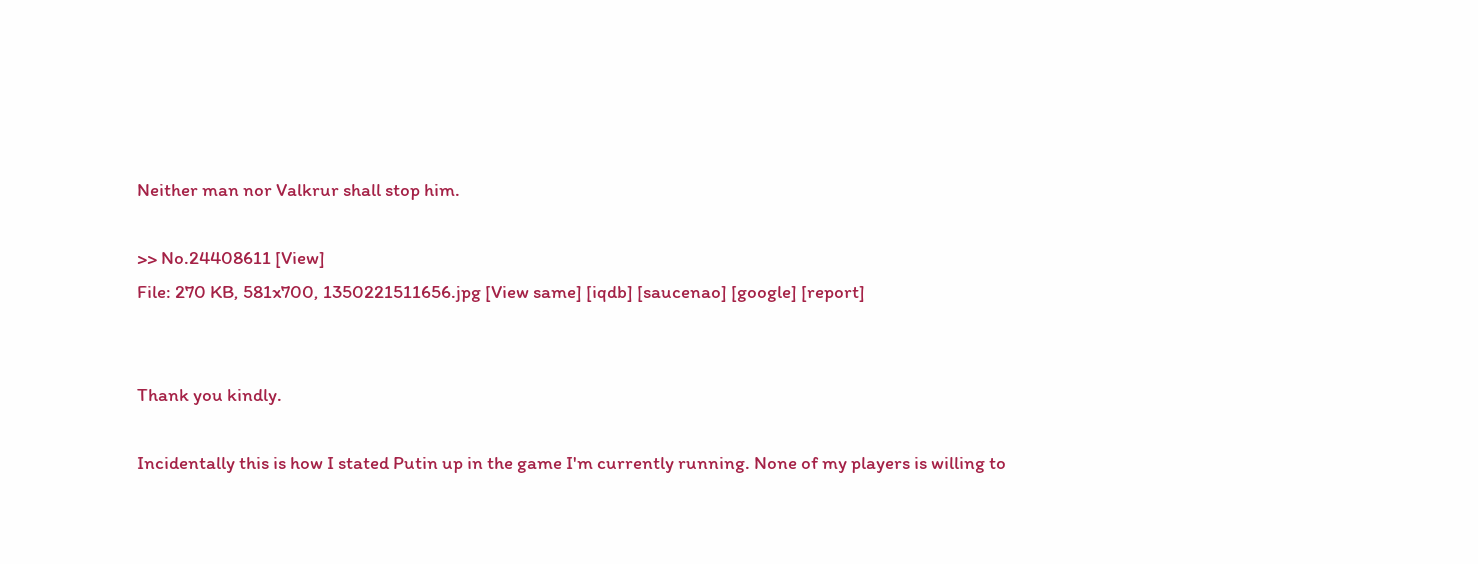Neither man nor Valkrur shall stop him.

>> No.24408611 [View]
File: 270 KB, 581x700, 1350221511656.jpg [View same] [iqdb] [saucenao] [google] [report]


Thank you kindly.

Incidentally this is how I stated Putin up in the game I'm currently running. None of my players is willing to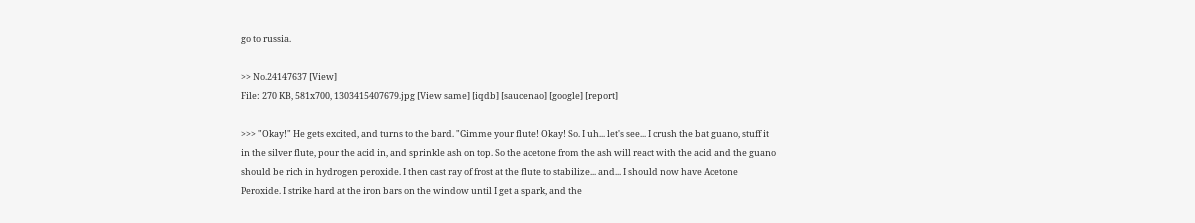go to russia.

>> No.24147637 [View]
File: 270 KB, 581x700, 1303415407679.jpg [View same] [iqdb] [saucenao] [google] [report]

>>> "Okay!" He gets excited, and turns to the bard. "Gimme your flute! Okay! So. I uh... let's see... I crush the bat guano, stuff it in the silver flute, pour the acid in, and sprinkle ash on top. So the acetone from the ash will react with the acid and the guano should be rich in hydrogen peroxide. I then cast ray of frost at the flute to stabilize... and... I should now have Acetone Peroxide. I strike hard at the iron bars on the window until I get a spark, and the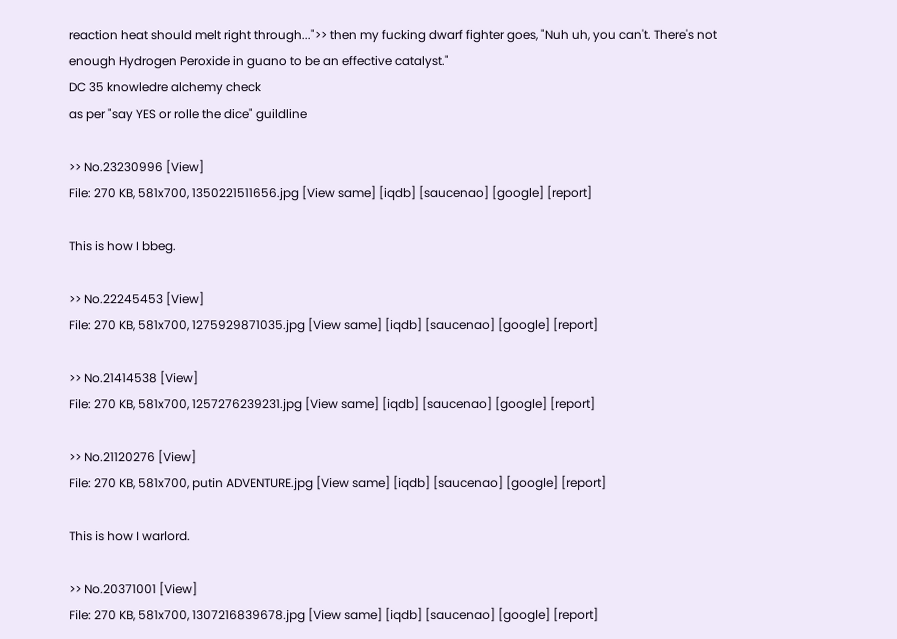reaction heat should melt right through...">> then my fucking dwarf fighter goes, "Nuh uh, you can't. There's not enough Hydrogen Peroxide in guano to be an effective catalyst."
DC 35 knowledre alchemy check
as per "say YES or rolle the dice" guildline

>> No.23230996 [View]
File: 270 KB, 581x700, 1350221511656.jpg [View same] [iqdb] [saucenao] [google] [report]

This is how I bbeg.

>> No.22245453 [View]
File: 270 KB, 581x700, 1275929871035.jpg [View same] [iqdb] [saucenao] [google] [report]

>> No.21414538 [View]
File: 270 KB, 581x700, 1257276239231.jpg [View same] [iqdb] [saucenao] [google] [report]

>> No.21120276 [View]
File: 270 KB, 581x700, putin ADVENTURE.jpg [View same] [iqdb] [saucenao] [google] [report]

This is how I warlord.

>> No.20371001 [View]
File: 270 KB, 581x700, 1307216839678.jpg [View same] [iqdb] [saucenao] [google] [report]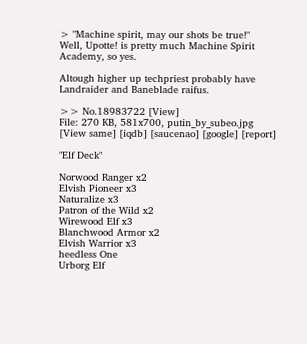> "Machine spirit, may our shots be true!"
Well, Upotte! is pretty much Machine Spirit Academy, so yes.

Altough higher up techpriest probably have Landraider and Baneblade raifus.

>> No.18983722 [View]
File: 270 KB, 581x700, putin_by_subeo.jpg [View same] [iqdb] [saucenao] [google] [report]

"Elf Deck"

Norwood Ranger x2
Elvish Pioneer x3
Naturalize x3
Patron of the Wild x2
Wirewood Elf x3
Blanchwood Armor x2
Elvish Warrior x3
heedless One
Urborg Elf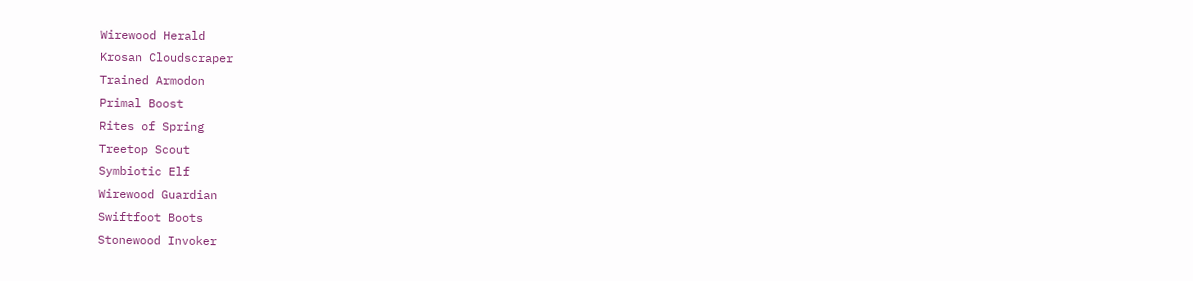Wirewood Herald
Krosan Cloudscraper
Trained Armodon
Primal Boost
Rites of Spring
Treetop Scout
Symbiotic Elf
Wirewood Guardian
Swiftfoot Boots
Stonewood Invoker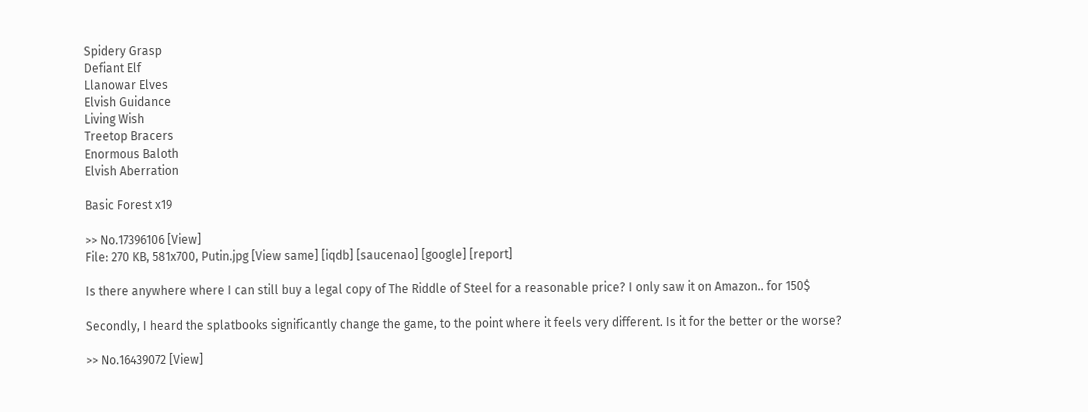Spidery Grasp
Defiant Elf
Llanowar Elves
Elvish Guidance
Living Wish
Treetop Bracers
Enormous Baloth
Elvish Aberration

Basic Forest x19

>> No.17396106 [View]
File: 270 KB, 581x700, Putin.jpg [View same] [iqdb] [saucenao] [google] [report]

Is there anywhere where I can still buy a legal copy of The Riddle of Steel for a reasonable price? I only saw it on Amazon.. for 150$

Secondly, I heard the splatbooks significantly change the game, to the point where it feels very different. Is it for the better or the worse?

>> No.16439072 [View]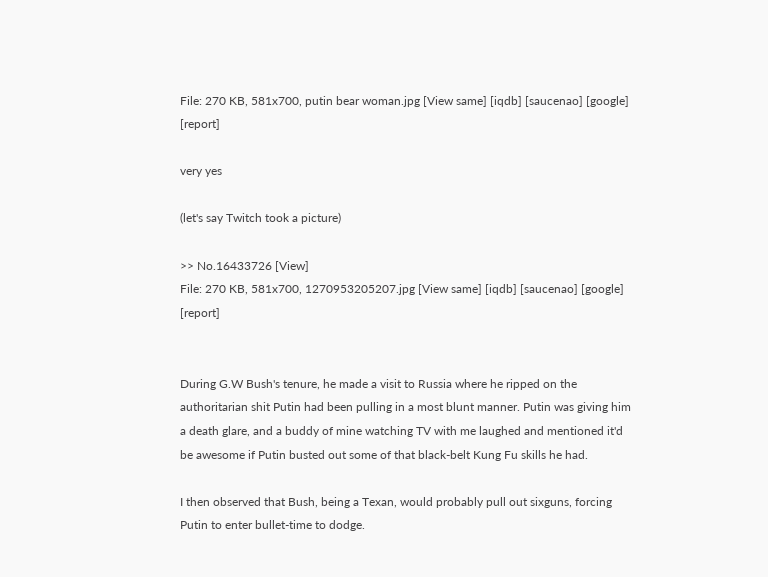File: 270 KB, 581x700, putin bear woman.jpg [View same] [iqdb] [saucenao] [google] [report]

very yes

(let's say Twitch took a picture)

>> No.16433726 [View]
File: 270 KB, 581x700, 1270953205207.jpg [View same] [iqdb] [saucenao] [google] [report]


During G.W Bush's tenure, he made a visit to Russia where he ripped on the authoritarian shit Putin had been pulling in a most blunt manner. Putin was giving him a death glare, and a buddy of mine watching TV with me laughed and mentioned it'd be awesome if Putin busted out some of that black-belt Kung Fu skills he had.

I then observed that Bush, being a Texan, would probably pull out sixguns, forcing Putin to enter bullet-time to dodge.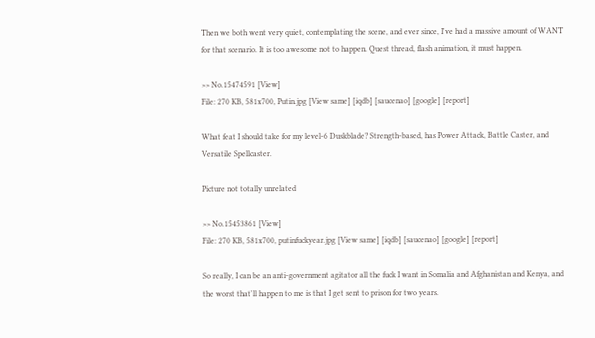Then we both went very quiet, contemplating the scene, and ever since, I've had a massive amount of WANT for that scenario. It is too awesome not to happen. Quest thread, flash animation, it must happen.

>> No.15474591 [View]
File: 270 KB, 581x700, Putin.jpg [View same] [iqdb] [saucenao] [google] [report]

What feat I should take for my level-6 Duskblade? Strength-based, has Power Attack, Battle Caster, and Versatile Spellcaster.

Picture not totally unrelated

>> No.15453861 [View]
File: 270 KB, 581x700, putinfuckyear.jpg [View same] [iqdb] [saucenao] [google] [report]

So really, I can be an anti-government agitator all the fuck I want in Somalia and Afghanistan and Kenya, and the worst that'll happen to me is that I get sent to prison for two years.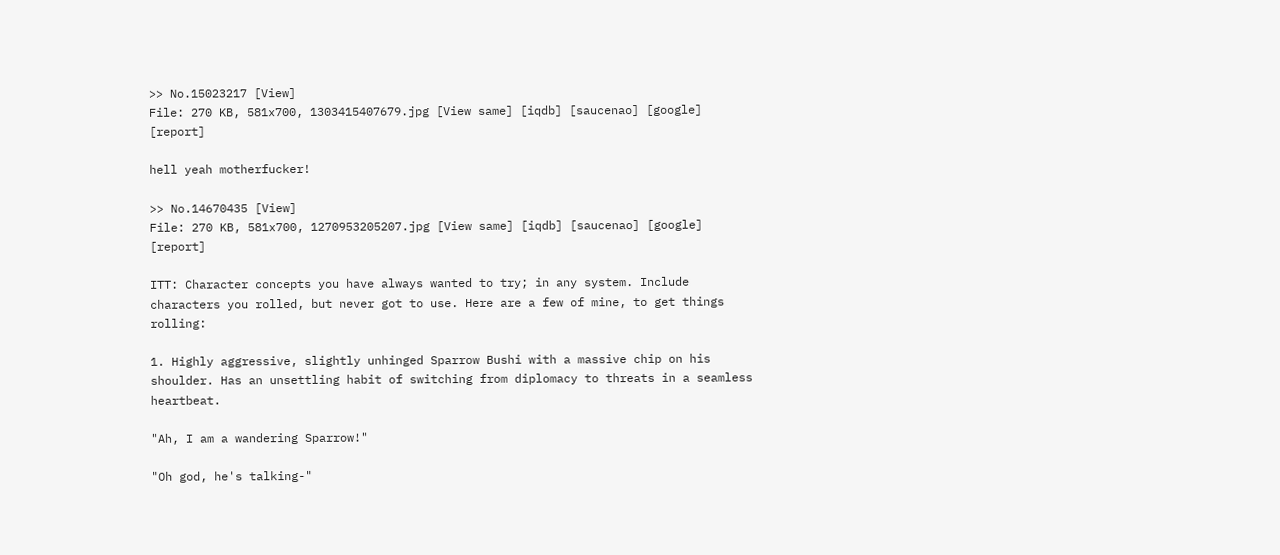>> No.15023217 [View]
File: 270 KB, 581x700, 1303415407679.jpg [View same] [iqdb] [saucenao] [google] [report]

hell yeah motherfucker!

>> No.14670435 [View]
File: 270 KB, 581x700, 1270953205207.jpg [View same] [iqdb] [saucenao] [google] [report]

ITT: Character concepts you have always wanted to try; in any system. Include characters you rolled, but never got to use. Here are a few of mine, to get things rolling:

1. Highly aggressive, slightly unhinged Sparrow Bushi with a massive chip on his shoulder. Has an unsettling habit of switching from diplomacy to threats in a seamless heartbeat.

"Ah, I am a wandering Sparrow!"

"Oh god, he's talking-"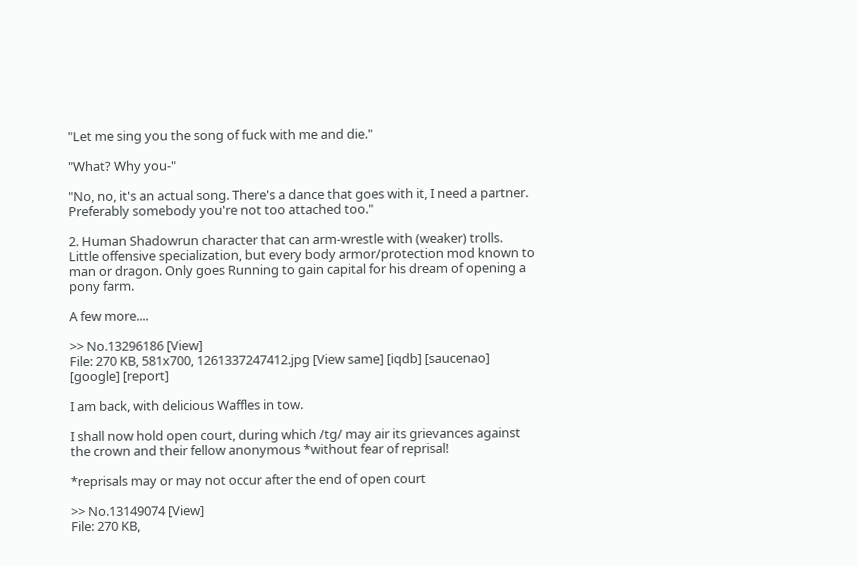"Let me sing you the song of fuck with me and die."

"What? Why you-"

"No, no, it's an actual song. There's a dance that goes with it, I need a partner. Preferably somebody you're not too attached too."

2. Human Shadowrun character that can arm-wrestle with (weaker) trolls. Little offensive specialization, but every body armor/protection mod known to man or dragon. Only goes Running to gain capital for his dream of opening a pony farm.

A few more....

>> No.13296186 [View]
File: 270 KB, 581x700, 1261337247412.jpg [View same] [iqdb] [saucenao] [google] [report]

I am back, with delicious Waffles in tow.

I shall now hold open court, during which /tg/ may air its grievances against the crown and their fellow anonymous *without fear of reprisal!

*reprisals may or may not occur after the end of open court

>> No.13149074 [View]
File: 270 KB,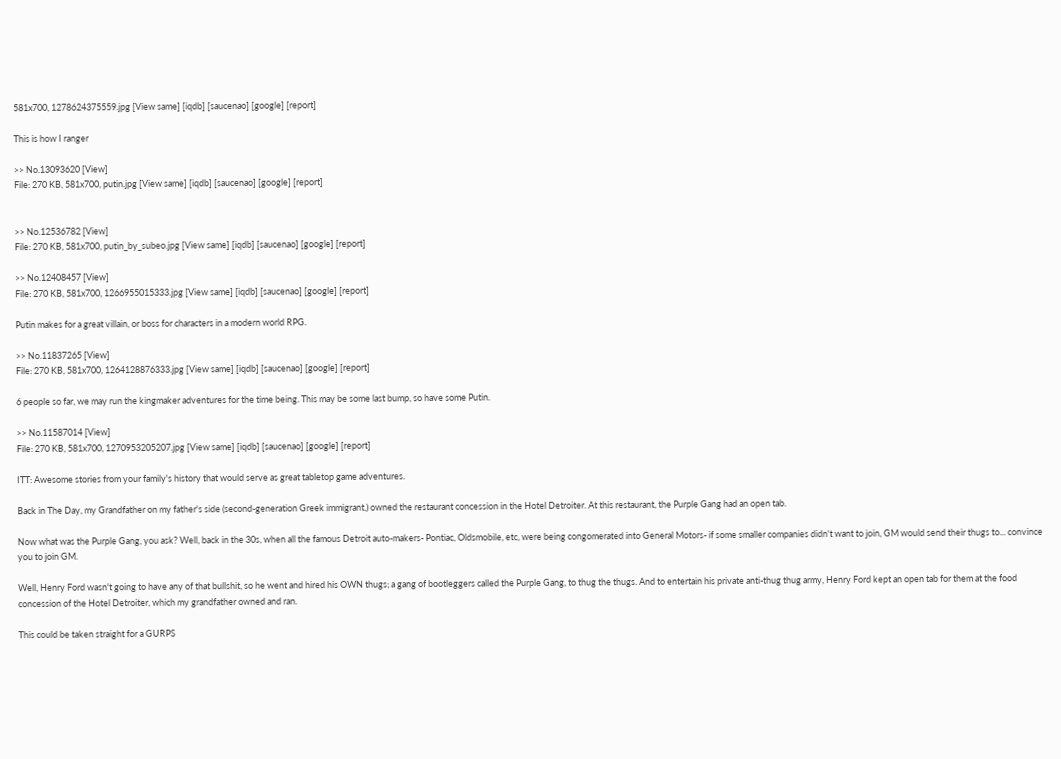581x700, 1278624375559.jpg [View same] [iqdb] [saucenao] [google] [report]

This is how I ranger

>> No.13093620 [View]
File: 270 KB, 581x700, putin.jpg [View same] [iqdb] [saucenao] [google] [report]


>> No.12536782 [View]
File: 270 KB, 581x700, putin_by_subeo.jpg [View same] [iqdb] [saucenao] [google] [report]

>> No.12408457 [View]
File: 270 KB, 581x700, 1266955015333.jpg [View same] [iqdb] [saucenao] [google] [report]

Putin makes for a great villain, or boss for characters in a modern world RPG.

>> No.11837265 [View]
File: 270 KB, 581x700, 1264128876333.jpg [View same] [iqdb] [saucenao] [google] [report]

6 people so far, we may run the kingmaker adventures for the time being. This may be some last bump, so have some Putin.

>> No.11587014 [View]
File: 270 KB, 581x700, 1270953205207.jpg [View same] [iqdb] [saucenao] [google] [report]

ITT: Awesome stories from your family's history that would serve as great tabletop game adventures.

Back in The Day, my Grandfather on my father's side (second-generation Greek immigrant,) owned the restaurant concession in the Hotel Detroiter. At this restaurant, the Purple Gang had an open tab.

Now what was the Purple Gang, you ask? Well, back in the 30s, when all the famous Detroit auto-makers- Pontiac, Oldsmobile, etc, were being congomerated into General Motors- if some smaller companies didn't want to join, GM would send their thugs to... convince you to join GM.

Well, Henry Ford wasn't going to have any of that bullshit, so he went and hired his OWN thugs; a gang of bootleggers called the Purple Gang, to thug the thugs. And to entertain his private anti-thug thug army, Henry Ford kept an open tab for them at the food concession of the Hotel Detroiter, which my grandfather owned and ran.

This could be taken straight for a GURPS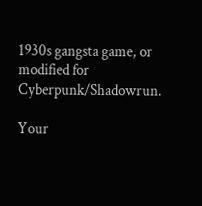1930s gangsta game, or modified for Cyberpunk/Shadowrun.

Your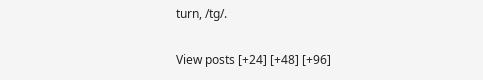turn, /tg/.

View posts [+24] [+48] [+96]